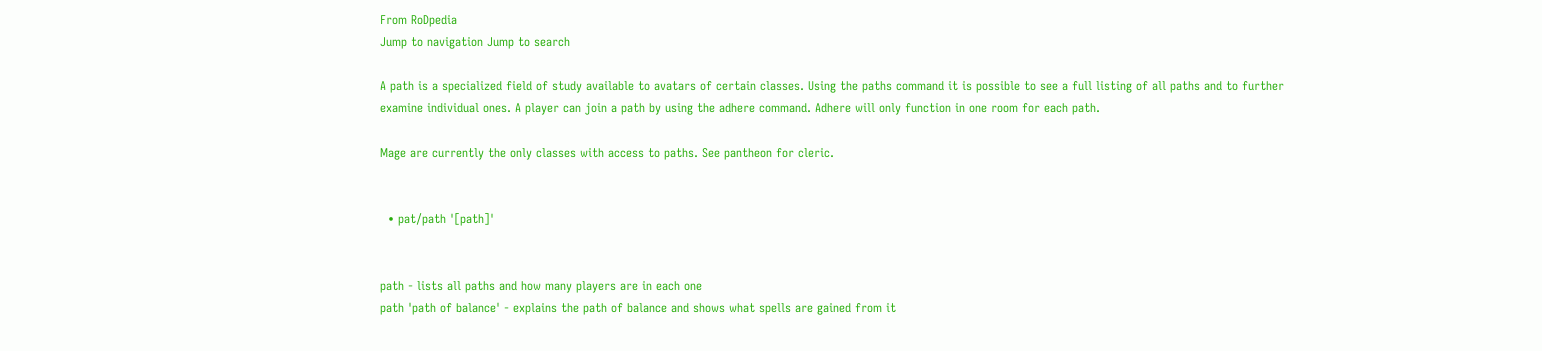From RoDpedia
Jump to navigation Jump to search

A path is a specialized field of study available to avatars of certain classes. Using the paths command it is possible to see a full listing of all paths and to further examine individual ones. A player can join a path by using the adhere command. Adhere will only function in one room for each path.

Mage are currently the only classes with access to paths. See pantheon for cleric.


  • pat/path '[path]'


path - lists all paths and how many players are in each one
path 'path of balance' - explains the path of balance and shows what spells are gained from it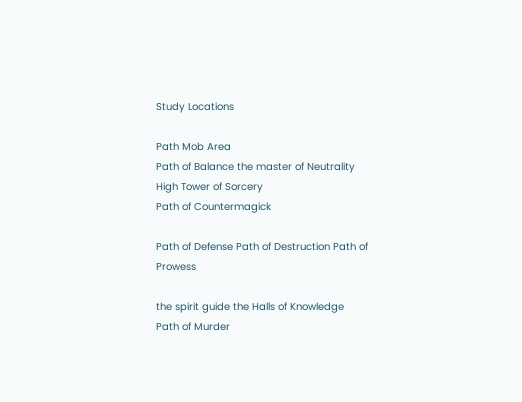Study Locations

Path Mob Area
Path of Balance the master of Neutrality High Tower of Sorcery
Path of Countermagick

Path of Defense Path of Destruction Path of Prowess

the spirit guide the Halls of Knowledge
Path of Murder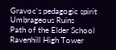Gravoc's pedagogic spirit Umbrageous Ruins
Path of the Elder School Ravenhill High Tower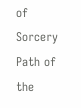of Sorcery
Path of the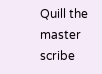Quill the master scribe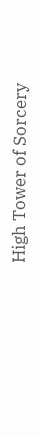High Tower of Sorcery